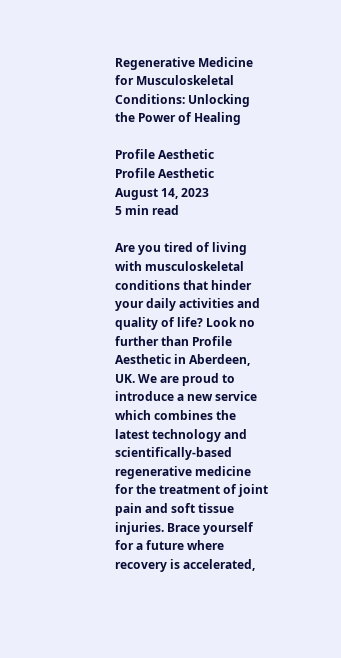Regenerative Medicine for Musculoskeletal Conditions: Unlocking the Power of Healing

Profile Aesthetic
Profile Aesthetic
August 14, 2023
5 min read

Are you tired of living with musculoskeletal conditions that hinder your daily activities and quality of life? Look no further than Profile Aesthetic in Aberdeen, UK. We are proud to introduce a new service which combines the latest technology and scientifically-based regenerative medicine for the treatment of joint pain and soft tissue injuries. Brace yourself for a future where recovery is accelerated,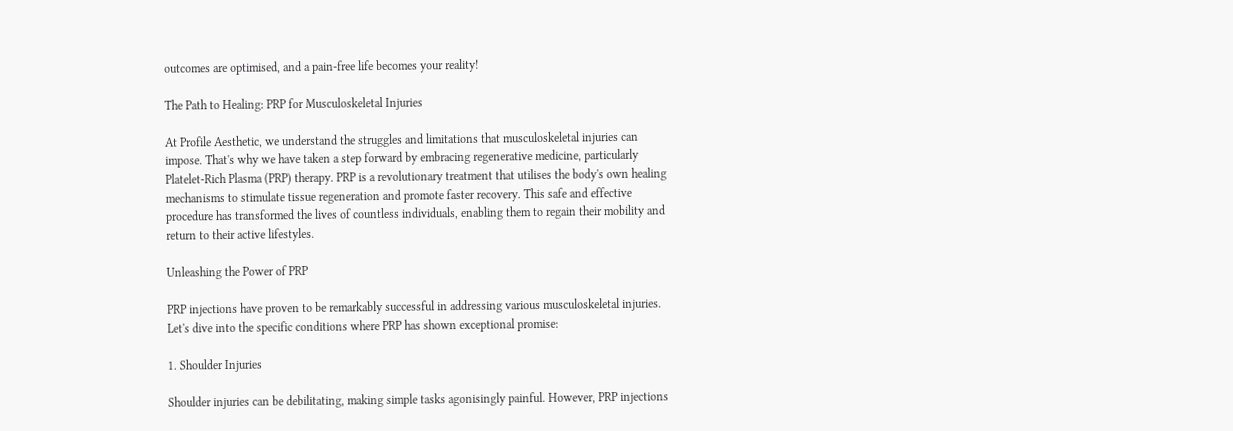outcomes are optimised, and a pain-free life becomes your reality!

The Path to Healing: PRP for Musculoskeletal Injuries

At Profile Aesthetic, we understand the struggles and limitations that musculoskeletal injuries can impose. That's why we have taken a step forward by embracing regenerative medicine, particularly Platelet-Rich Plasma (PRP) therapy. PRP is a revolutionary treatment that utilises the body's own healing mechanisms to stimulate tissue regeneration and promote faster recovery. This safe and effective procedure has transformed the lives of countless individuals, enabling them to regain their mobility and return to their active lifestyles.

Unleashing the Power of PRP

PRP injections have proven to be remarkably successful in addressing various musculoskeletal injuries. Let's dive into the specific conditions where PRP has shown exceptional promise:

1. Shoulder Injuries

Shoulder injuries can be debilitating, making simple tasks agonisingly painful. However, PRP injections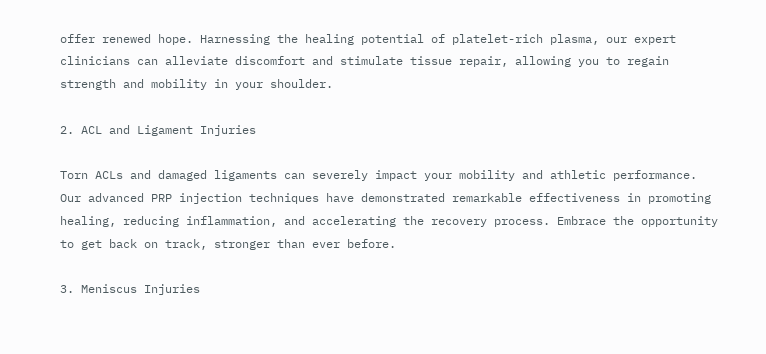offer renewed hope. Harnessing the healing potential of platelet-rich plasma, our expert clinicians can alleviate discomfort and stimulate tissue repair, allowing you to regain strength and mobility in your shoulder.

2. ACL and Ligament Injuries

Torn ACLs and damaged ligaments can severely impact your mobility and athletic performance. Our advanced PRP injection techniques have demonstrated remarkable effectiveness in promoting healing, reducing inflammation, and accelerating the recovery process. Embrace the opportunity to get back on track, stronger than ever before.

3. Meniscus Injuries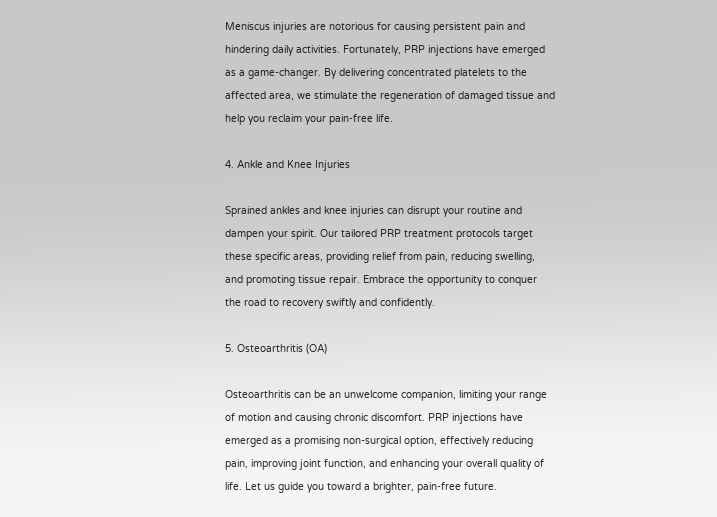Meniscus injuries are notorious for causing persistent pain and hindering daily activities. Fortunately, PRP injections have emerged as a game-changer. By delivering concentrated platelets to the affected area, we stimulate the regeneration of damaged tissue and help you reclaim your pain-free life.

4. Ankle and Knee Injuries

Sprained ankles and knee injuries can disrupt your routine and dampen your spirit. Our tailored PRP treatment protocols target these specific areas, providing relief from pain, reducing swelling, and promoting tissue repair. Embrace the opportunity to conquer the road to recovery swiftly and confidently.

5. Osteoarthritis (OA)

Osteoarthritis can be an unwelcome companion, limiting your range of motion and causing chronic discomfort. PRP injections have emerged as a promising non-surgical option, effectively reducing pain, improving joint function, and enhancing your overall quality of life. Let us guide you toward a brighter, pain-free future.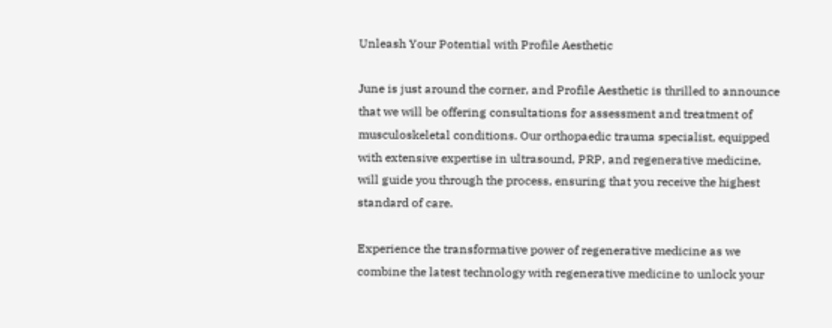Unleash Your Potential with Profile Aesthetic

June is just around the corner, and Profile Aesthetic is thrilled to announce that we will be offering consultations for assessment and treatment of musculoskeletal conditions. Our orthopaedic trauma specialist, equipped with extensive expertise in ultrasound, PRP, and regenerative medicine, will guide you through the process, ensuring that you receive the highest standard of care.

Experience the transformative power of regenerative medicine as we combine the latest technology with regenerative medicine to unlock your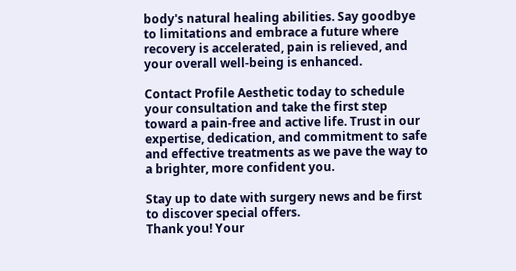body's natural healing abilities. Say goodbye to limitations and embrace a future where recovery is accelerated, pain is relieved, and your overall well-being is enhanced.

Contact Profile Aesthetic today to schedule your consultation and take the first step toward a pain-free and active life. Trust in our expertise, dedication, and commitment to safe and effective treatments as we pave the way to a brighter, more confident you.

Stay up to date with surgery news and be first to discover special offers.
Thank you! Your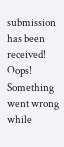submission has been received!
Oops! Something went wrong while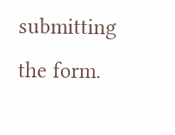submitting the form.